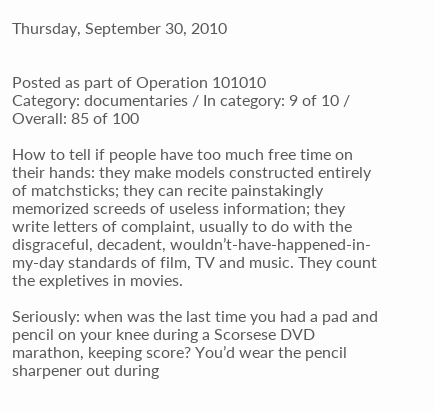Thursday, September 30, 2010


Posted as part of Operation 101010
Category: documentaries / In category: 9 of 10 / Overall: 85 of 100

How to tell if people have too much free time on their hands: they make models constructed entirely of matchsticks; they can recite painstakingly memorized screeds of useless information; they write letters of complaint, usually to do with the disgraceful, decadent, wouldn’t-have-happened-in-my-day standards of film, TV and music. They count the expletives in movies.

Seriously: when was the last time you had a pad and pencil on your knee during a Scorsese DVD marathon, keeping score? You’d wear the pencil sharpener out during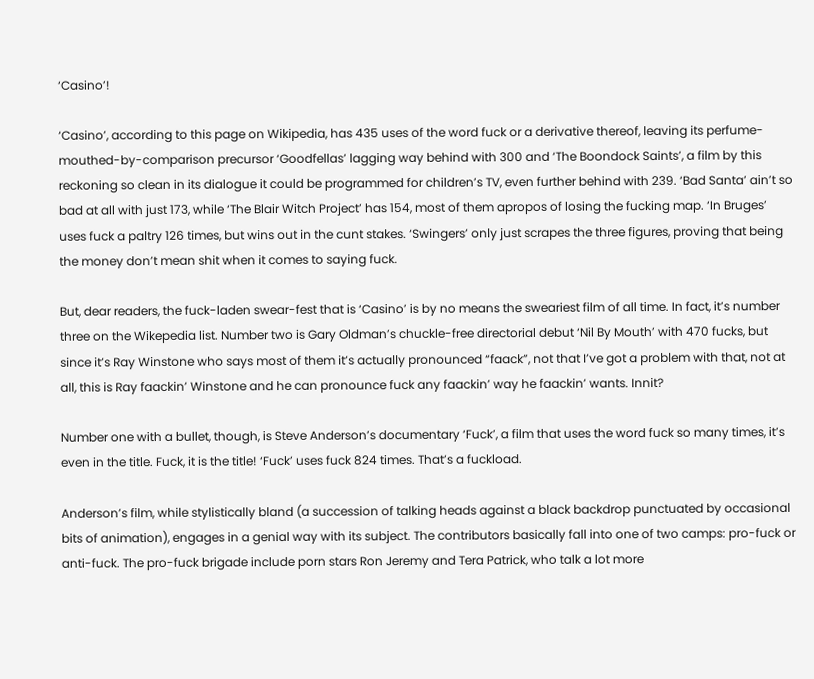‘Casino’!

‘Casino’, according to this page on Wikipedia, has 435 uses of the word fuck or a derivative thereof, leaving its perfume-mouthed-by-comparison precursor ‘Goodfellas’ lagging way behind with 300 and ‘The Boondock Saints’, a film by this reckoning so clean in its dialogue it could be programmed for children’s TV, even further behind with 239. ‘Bad Santa’ ain’t so bad at all with just 173, while ‘The Blair Witch Project’ has 154, most of them apropos of losing the fucking map. ‘In Bruges’ uses fuck a paltry 126 times, but wins out in the cunt stakes. ‘Swingers’ only just scrapes the three figures, proving that being the money don’t mean shit when it comes to saying fuck.

But, dear readers, the fuck-laden swear-fest that is ‘Casino’ is by no means the sweariest film of all time. In fact, it’s number three on the Wikepedia list. Number two is Gary Oldman’s chuckle-free directorial debut ‘Nil By Mouth’ with 470 fucks, but since it’s Ray Winstone who says most of them it’s actually pronounced “faack”, not that I’ve got a problem with that, not at all, this is Ray faackin’ Winstone and he can pronounce fuck any faackin’ way he faackin’ wants. Innit?

Number one with a bullet, though, is Steve Anderson’s documentary ‘Fuck’, a film that uses the word fuck so many times, it’s even in the title. Fuck, it is the title! ‘Fuck’ uses fuck 824 times. That’s a fuckload.

Anderson’s film, while stylistically bland (a succession of talking heads against a black backdrop punctuated by occasional bits of animation), engages in a genial way with its subject. The contributors basically fall into one of two camps: pro-fuck or anti-fuck. The pro-fuck brigade include porn stars Ron Jeremy and Tera Patrick, who talk a lot more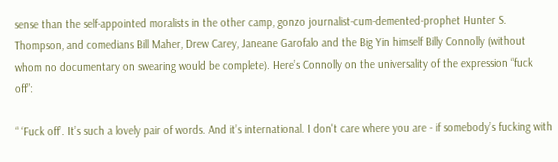sense than the self-appointed moralists in the other camp, gonzo journalist-cum-demented-prophet Hunter S. Thompson, and comedians Bill Maher, Drew Carey, Janeane Garofalo and the Big Yin himself Billy Connolly (without whom no documentary on swearing would be complete). Here’s Connolly on the universality of the expression “fuck off”:

“ ‘Fuck off’. It’s such a lovely pair of words. And it’s international. I don't care where you are - if somebody’s fucking with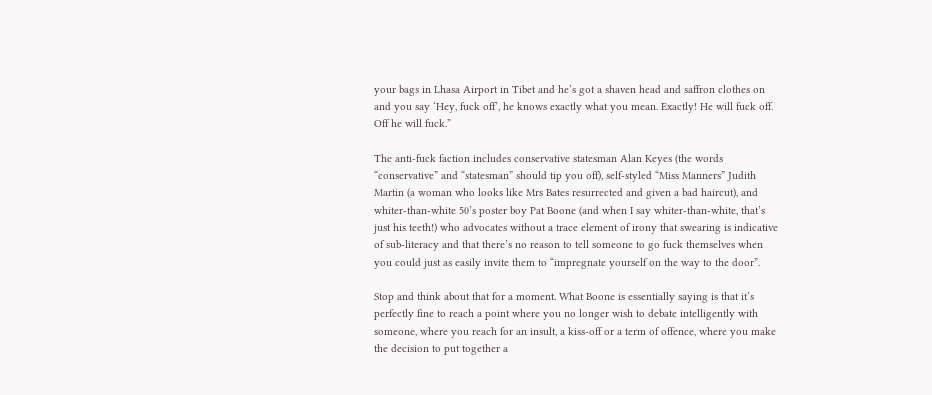your bags in Lhasa Airport in Tibet and he’s got a shaven head and saffron clothes on and you say ‘Hey, fuck off’, he knows exactly what you mean. Exactly! He will fuck off. Off he will fuck.”

The anti-fuck faction includes conservative statesman Alan Keyes (the words “conservative” and “statesman” should tip you off), self-styled “Miss Manners” Judith Martin (a woman who looks like Mrs Bates resurrected and given a bad haircut), and whiter-than-white 50’s poster boy Pat Boone (and when I say whiter-than-white, that’s just his teeth!) who advocates without a trace element of irony that swearing is indicative of sub-literacy and that there’s no reason to tell someone to go fuck themselves when you could just as easily invite them to “impregnate yourself on the way to the door”.

Stop and think about that for a moment. What Boone is essentially saying is that it’s perfectly fine to reach a point where you no longer wish to debate intelligently with someone, where you reach for an insult, a kiss-off or a term of offence, where you make the decision to put together a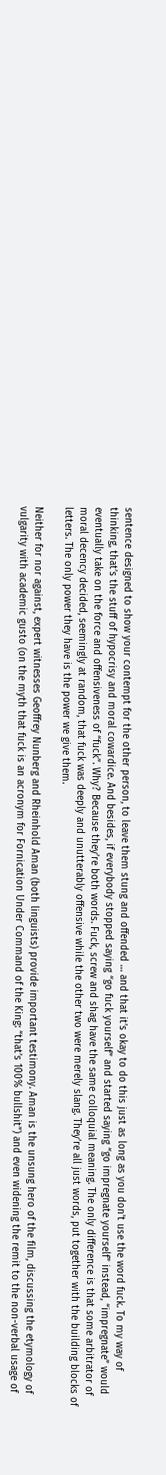sentence designed to show your contempt for the other person, to leave them stung and offended … and that it’s okay to do this just as long as you don’t use the word fuck. To my way of thinking, that’s the stuff of hypocrisy and moral cowardice. And besides, if everybody stopped saying “go fuck yourself” and started saying “go impregnate yourself” instead, “impregnate” would eventually take on the force and offensiveness of “fuck”. Why? Because they’re both words. Fuck, screw and shag have the same colloquial meaning. The only difference is that some arbitrator of moral decency decided, seemingly at random, that fuck was deeply and unutterably offensive while the other two were merely slang. They’re all just words, put together with the building blocks of letters. The only power they have is the power we give them.

Neither for nor against, expert witnesses Geoffrey Nunberg and Rheinhold Aman (both linguists) provide important testimony. Aman is the unsung hero of the film, discussing the etymology of vulgarity with academic gusto (on the myth that fuck is an acronym for Fornication Under Command of the King: “that’s 100% bullshit”) and even widening the remit to the non-verbal usage of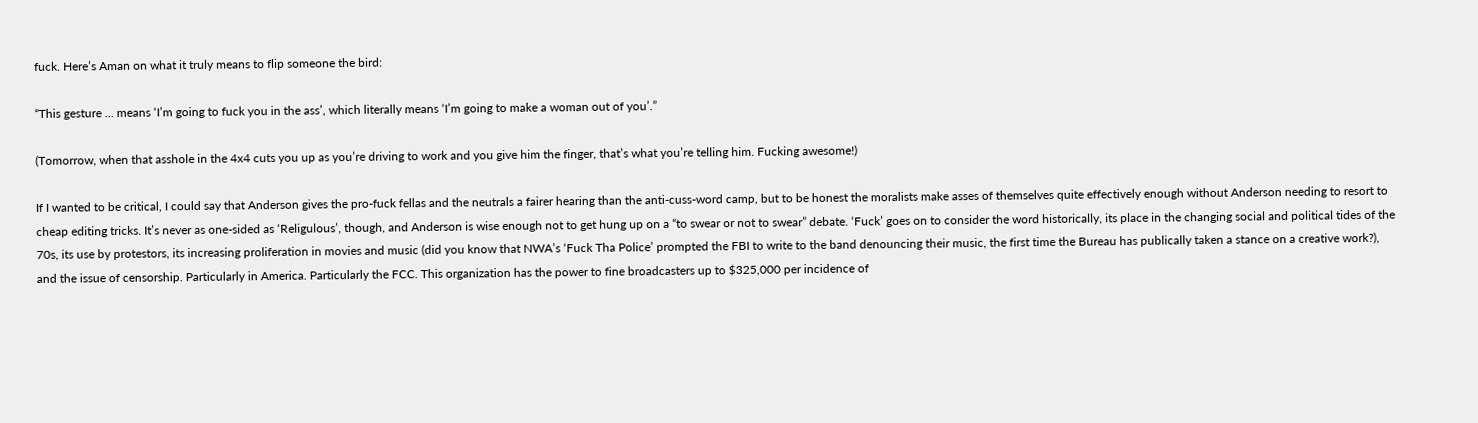fuck. Here’s Aman on what it truly means to flip someone the bird:

“This gesture … means ‘I’m going to fuck you in the ass’, which literally means ‘I’m going to make a woman out of you’.”

(Tomorrow, when that asshole in the 4x4 cuts you up as you’re driving to work and you give him the finger, that’s what you’re telling him. Fucking awesome!)

If I wanted to be critical, I could say that Anderson gives the pro-fuck fellas and the neutrals a fairer hearing than the anti-cuss-word camp, but to be honest the moralists make asses of themselves quite effectively enough without Anderson needing to resort to cheap editing tricks. It’s never as one-sided as ‘Religulous’, though, and Anderson is wise enough not to get hung up on a “to swear or not to swear” debate. ‘Fuck’ goes on to consider the word historically, its place in the changing social and political tides of the 70s, its use by protestors, its increasing proliferation in movies and music (did you know that NWA’s ‘Fuck Tha Police’ prompted the FBI to write to the band denouncing their music, the first time the Bureau has publically taken a stance on a creative work?), and the issue of censorship. Particularly in America. Particularly the FCC. This organization has the power to fine broadcasters up to $325,000 per incidence of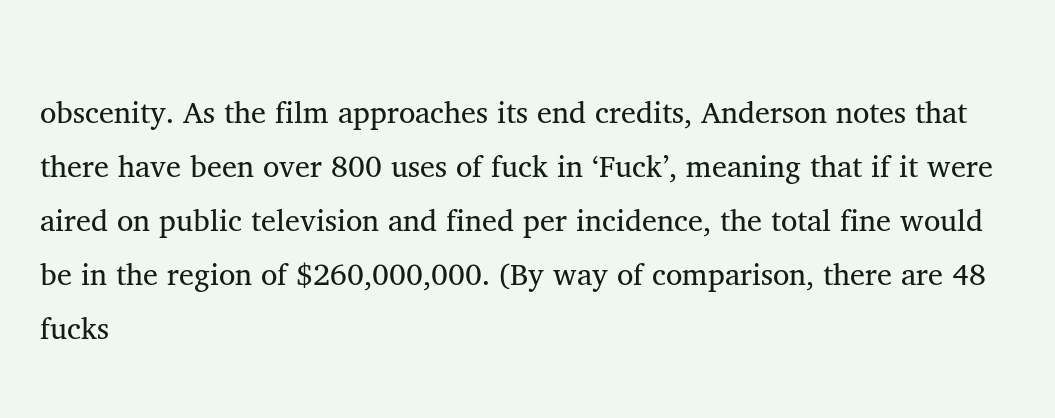obscenity. As the film approaches its end credits, Anderson notes that there have been over 800 uses of fuck in ‘Fuck’, meaning that if it were aired on public television and fined per incidence, the total fine would be in the region of $260,000,000. (By way of comparison, there are 48 fucks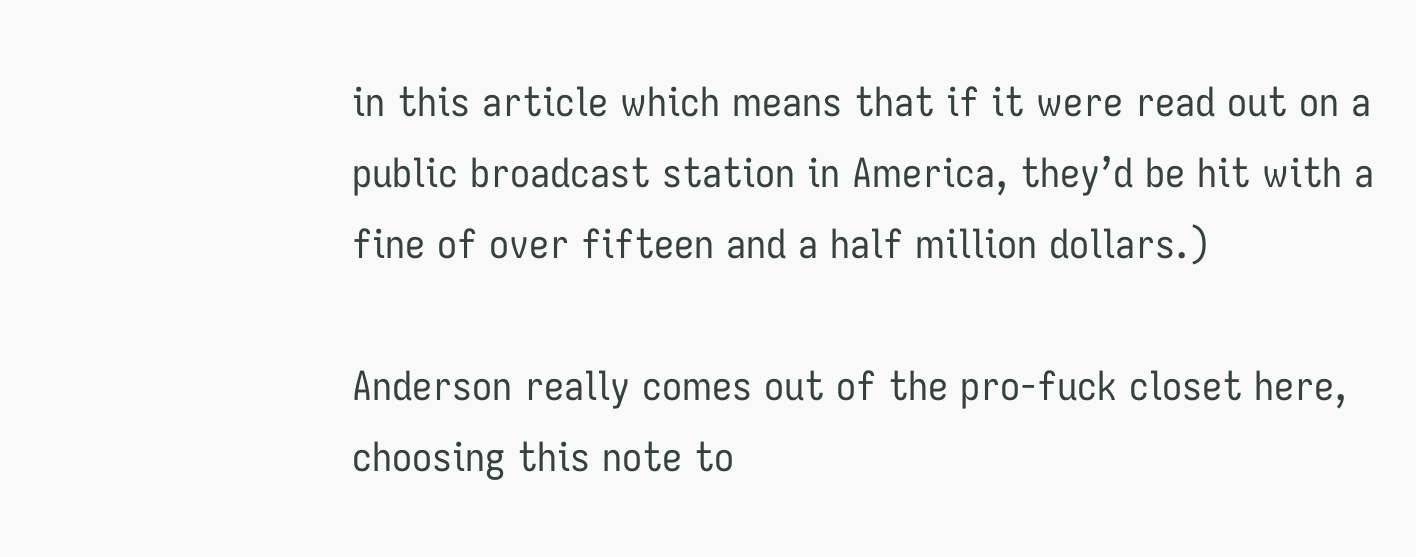in this article which means that if it were read out on a public broadcast station in America, they’d be hit with a fine of over fifteen and a half million dollars.)

Anderson really comes out of the pro-fuck closet here, choosing this note to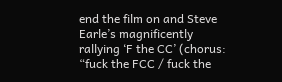end the film on and Steve Earle’s magnificently rallying ‘F the CC’ (chorus: “fuck the FCC / fuck the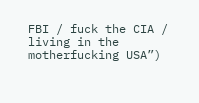FBI / fuck the CIA / living in the motherfucking USA”)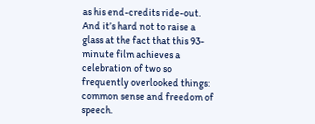as his end-credits ride-out. And it’s hard not to raise a glass at the fact that this 93-minute film achieves a celebration of two so frequently overlooked things: common sense and freedom of speech.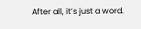After all, it’s just a word.